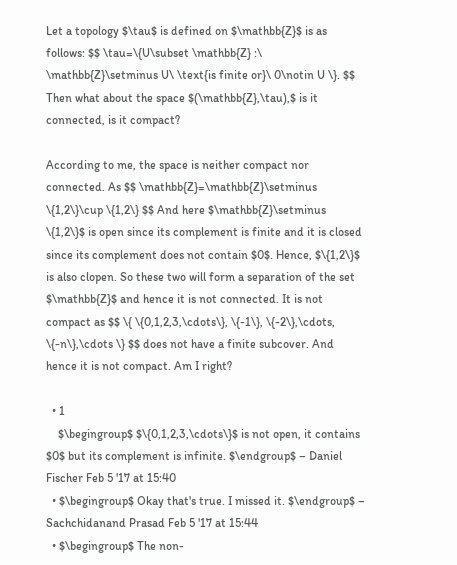Let a topology $\tau$ is defined on $\mathbb{Z}$ is as follows: $$ \tau=\{U\subset \mathbb{Z} :\ \mathbb{Z}\setminus U\ \text{is finite or}\ 0\notin U \}. $$ Then what about the space $(\mathbb{Z},\tau),$ is it connected, is it compact?

According to me, the space is neither compact nor connected. As $$ \mathbb{Z}=\mathbb{Z}\setminus \{1,2\}\cup \{1,2\} $$ And here $\mathbb{Z}\setminus \{1,2\}$ is open since its complement is finite and it is closed since its complement does not contain $0$. Hence, $\{1,2\}$ is also clopen. So these two will form a separation of the set $\mathbb{Z}$ and hence it is not connected. It is not compact as $$ \{ \{0,1,2,3,\cdots\}, \{-1\}, \{-2\},\cdots, \{-n\},\cdots \} $$ does not have a finite subcover. And hence it is not compact. Am I right?

  • 1
    $\begingroup$ $\{0,1,2,3,\cdots\}$ is not open, it contains $0$ but its complement is infinite. $\endgroup$ – Daniel Fischer Feb 5 '17 at 15:40
  • $\begingroup$ Okay that's true. I missed it. $\endgroup$ – Sachchidanand Prasad Feb 5 '17 at 15:44
  • $\begingroup$ The non-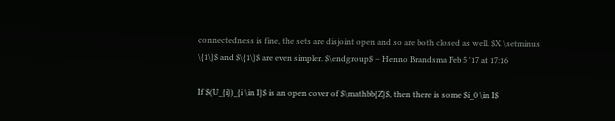connectedness is fine, the sets are disjoint open and so are both closed as well. $X \setminus \{1\}$ and $\{1\}$ are even simpler. $\endgroup$ – Henno Brandsma Feb 5 '17 at 17:16

If $(U_{i})_{i \in I}$ is an open cover of $\mathbb{Z}$, then there is some $i_0 \in I$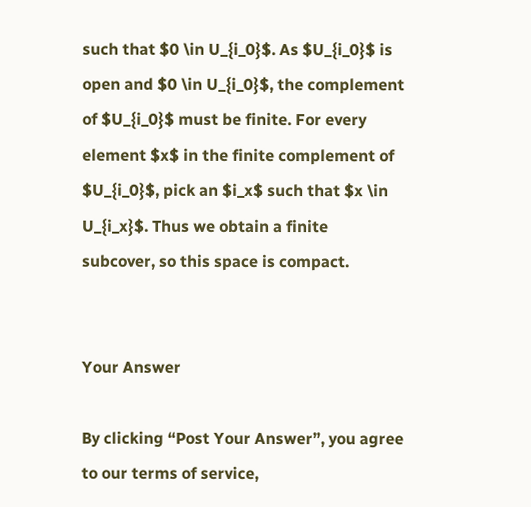such that $0 \in U_{i_0}$. As $U_{i_0}$ is open and $0 \in U_{i_0}$, the complement of $U_{i_0}$ must be finite. For every element $x$ in the finite complement of $U_{i_0}$, pick an $i_x$ such that $x \in U_{i_x}$. Thus we obtain a finite subcover, so this space is compact.


Your Answer

By clicking “Post Your Answer”, you agree to our terms of service,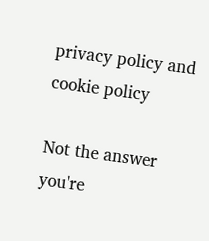privacy policy and cookie policy

Not the answer you're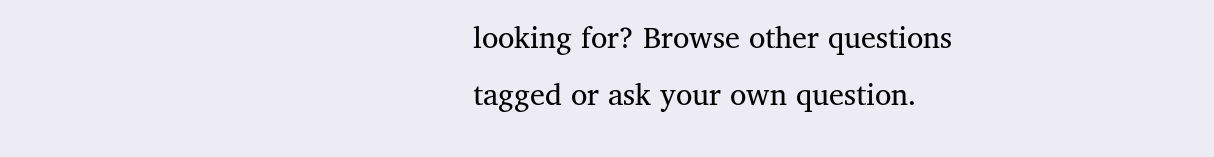looking for? Browse other questions tagged or ask your own question.